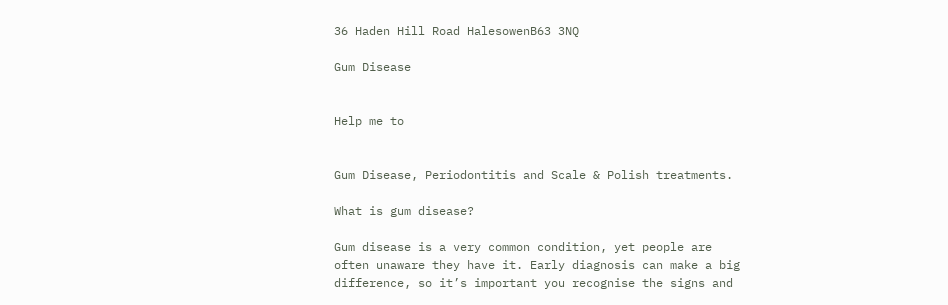36 Haden Hill Road HalesowenB63 3NQ

Gum Disease


Help me to


Gum Disease, Periodontitis and Scale & Polish treatments.

What is gum disease?

Gum disease is a very common condition, yet people are often unaware they have it. Early diagnosis can make a big difference, so it’s important you recognise the signs and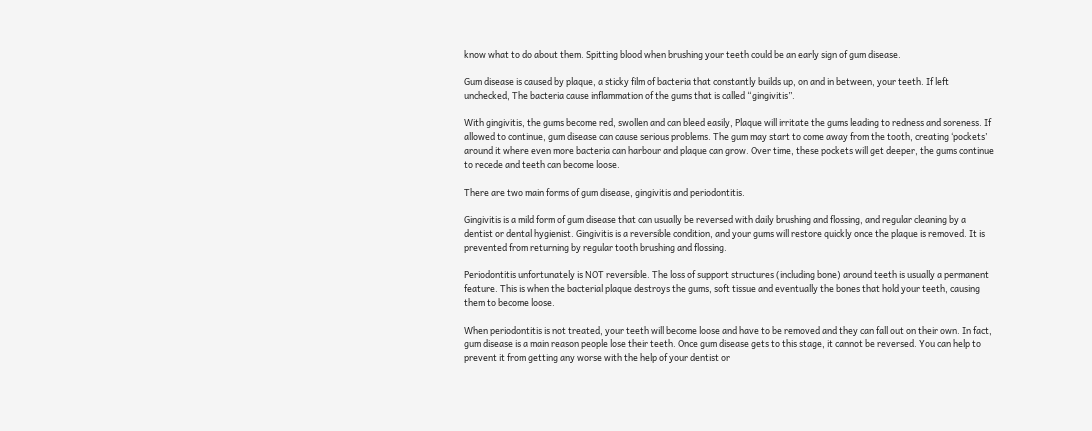know what to do about them. Spitting blood when brushing your teeth could be an early sign of gum disease.

Gum disease is caused by plaque, a sticky film of bacteria that constantly builds up, on and in between, your teeth. If left unchecked, The bacteria cause inflammation of the gums that is called “gingivitis”.

With gingivitis, the gums become red, swollen and can bleed easily, Plaque will irritate the gums leading to redness and soreness. If allowed to continue, gum disease can cause serious problems. The gum may start to come away from the tooth, creating ‘pockets’ around it where even more bacteria can harbour and plaque can grow. Over time, these pockets will get deeper, the gums continue to recede and teeth can become loose.

There are two main forms of gum disease, gingivitis and periodontitis.

Gingivitis is a mild form of gum disease that can usually be reversed with daily brushing and flossing, and regular cleaning by a dentist or dental hygienist. Gingivitis is a reversible condition, and your gums will restore quickly once the plaque is removed. It is prevented from returning by regular tooth brushing and flossing.

Periodontitis unfortunately is NOT reversible. The loss of support structures (including bone) around teeth is usually a permanent feature. This is when the bacterial plaque destroys the gums, soft tissue and eventually the bones that hold your teeth, causing them to become loose.

When periodontitis is not treated, your teeth will become loose and have to be removed and they can fall out on their own. In fact, gum disease is a main reason people lose their teeth. Once gum disease gets to this stage, it cannot be reversed. You can help to prevent it from getting any worse with the help of your dentist or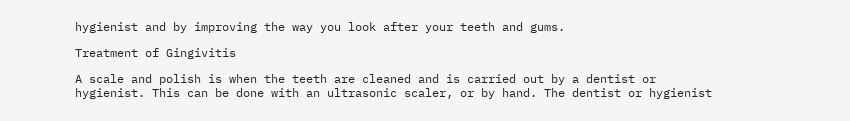hygienist and by improving the way you look after your teeth and gums.

Treatment of Gingivitis

A scale and polish is when the teeth are cleaned and is carried out by a dentist or hygienist. This can be done with an ultrasonic scaler, or by hand. The dentist or hygienist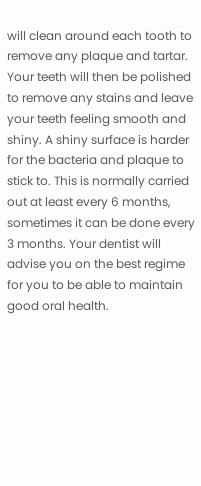will clean around each tooth to remove any plaque and tartar. Your teeth will then be polished to remove any stains and leave your teeth feeling smooth and shiny. A shiny surface is harder for the bacteria and plaque to stick to. This is normally carried out at least every 6 months, sometimes it can be done every 3 months. Your dentist will advise you on the best regime for you to be able to maintain good oral health.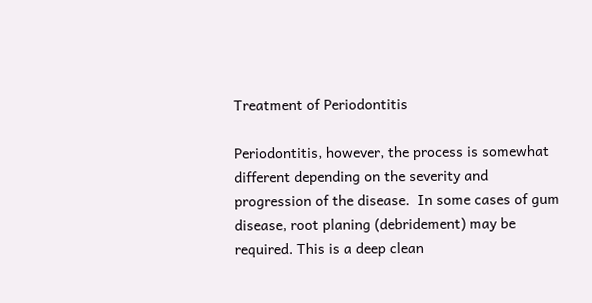Treatment of Periodontitis

Periodontitis, however, the process is somewhat different depending on the severity and progression of the disease.  In some cases of gum disease, root planing (debridement) may be required. This is a deep clean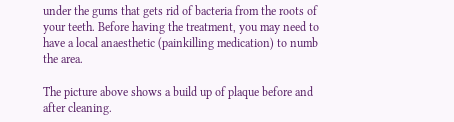under the gums that gets rid of bacteria from the roots of your teeth. Before having the treatment, you may need to have a local anaesthetic (painkilling medication) to numb the area.

The picture above shows a build up of plaque before and after cleaning.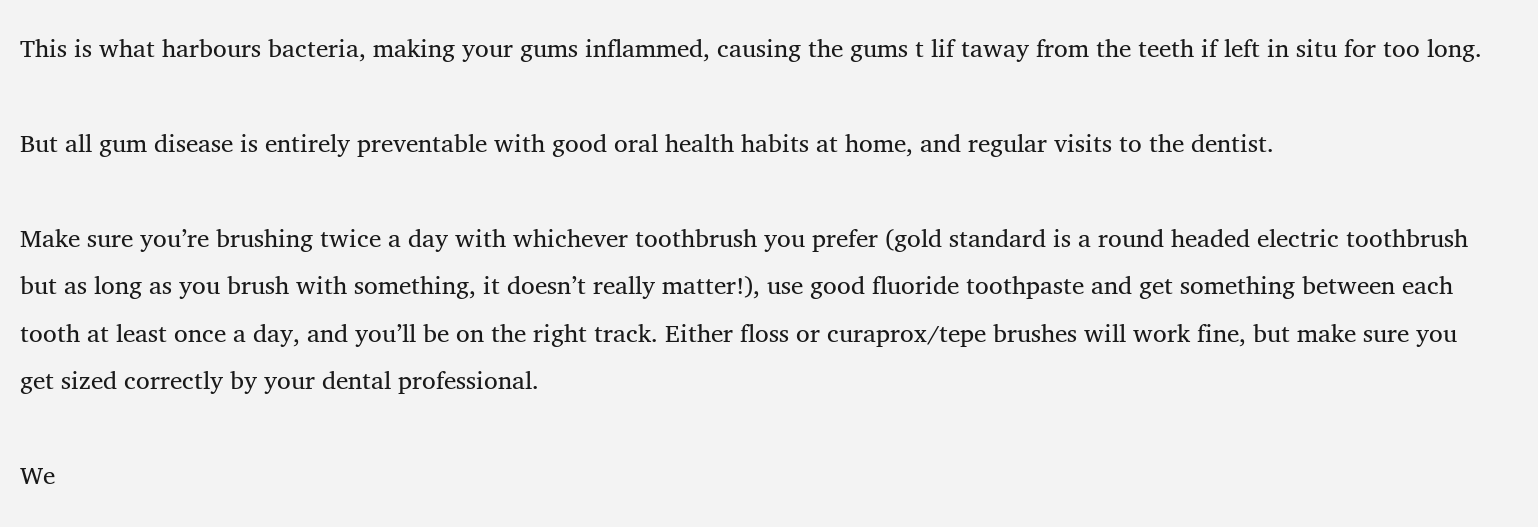This is what harbours bacteria, making your gums inflammed, causing the gums t lif taway from the teeth if left in situ for too long.

But all gum disease is entirely preventable with good oral health habits at home, and regular visits to the dentist.

Make sure you’re brushing twice a day with whichever toothbrush you prefer (gold standard is a round headed electric toothbrush but as long as you brush with something, it doesn’t really matter!), use good fluoride toothpaste and get something between each tooth at least once a day, and you’ll be on the right track. Either floss or curaprox/tepe brushes will work fine, but make sure you get sized correctly by your dental professional.

We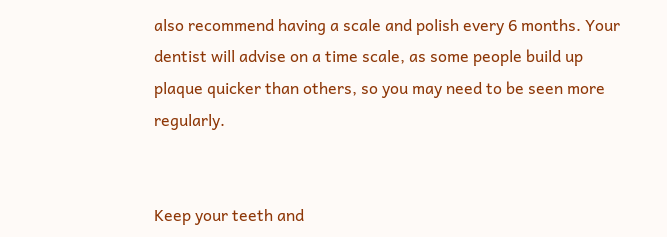also recommend having a scale and polish every 6 months. Your dentist will advise on a time scale, as some people build up plaque quicker than others, so you may need to be seen more regularly.


Keep your teeth and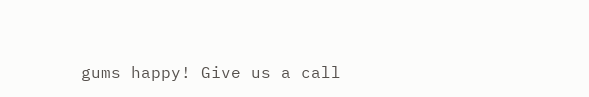gums happy! Give us a call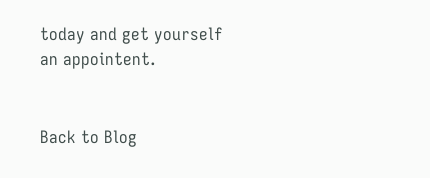today and get yourself an appointent.


Back to Blog